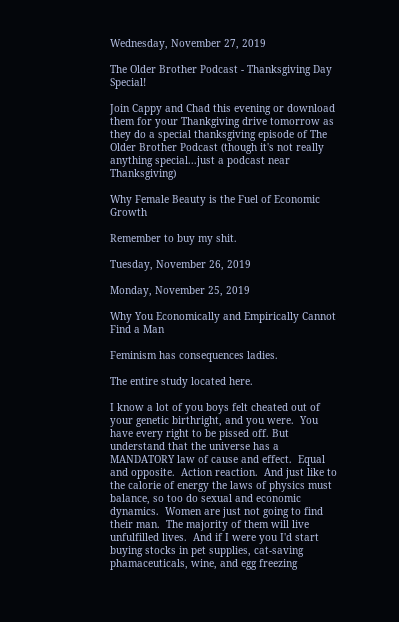Wednesday, November 27, 2019

The Older Brother Podcast - Thanksgiving Day Special!

Join Cappy and Chad this evening or download them for your Thankgiving drive tomorrow as they do a special thanksgiving episode of The Older Brother Podcast (though it's not really anything special...just a podcast near Thanksgiving)

Why Female Beauty is the Fuel of Economic Growth

Remember to buy my shit.

Tuesday, November 26, 2019

Monday, November 25, 2019

Why You Economically and Empirically Cannot Find a Man

Feminism has consequences ladies.

The entire study located here.

I know a lot of you boys felt cheated out of your genetic birthright, and you were.  You have every right to be pissed off. But understand that the universe has a MANDATORY law of cause and effect.  Equal and opposite.  Action reaction.  And just like to the calorie of energy the laws of physics must balance, so too do sexual and economic dynamics.  Women are just not going to find their man.  The majority of them will live unfulfilled lives.  And if I were you I'd start buying stocks in pet supplies, cat-saving phamaceuticals, wine, and egg freezing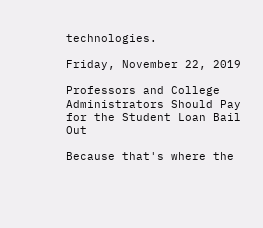technologies.

Friday, November 22, 2019

Professors and College Administrators Should Pay for the Student Loan Bail Out

Because that's where the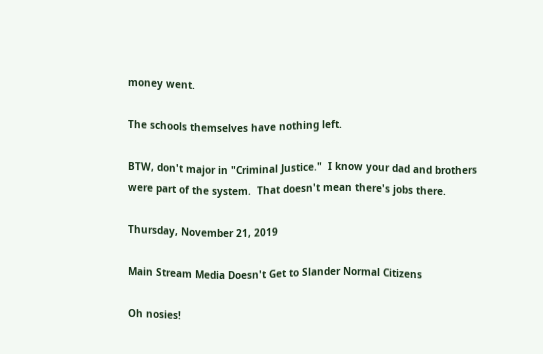money went.

The schools themselves have nothing left.

BTW, don't major in "Criminal Justice."  I know your dad and brothers were part of the system.  That doesn't mean there's jobs there.

Thursday, November 21, 2019

Main Stream Media Doesn't Get to Slander Normal Citizens

Oh nosies!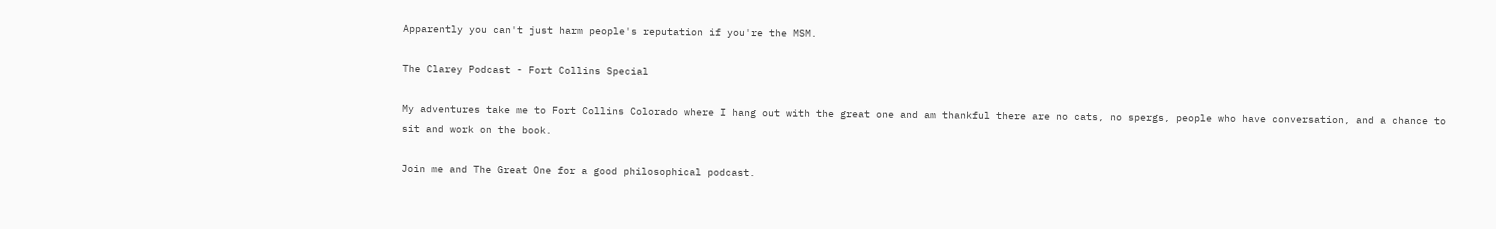Apparently you can't just harm people's reputation if you're the MSM.

The Clarey Podcast - Fort Collins Special

My adventures take me to Fort Collins Colorado where I hang out with the great one and am thankful there are no cats, no spergs, people who have conversation, and a chance to sit and work on the book.

Join me and The Great One for a good philosophical podcast.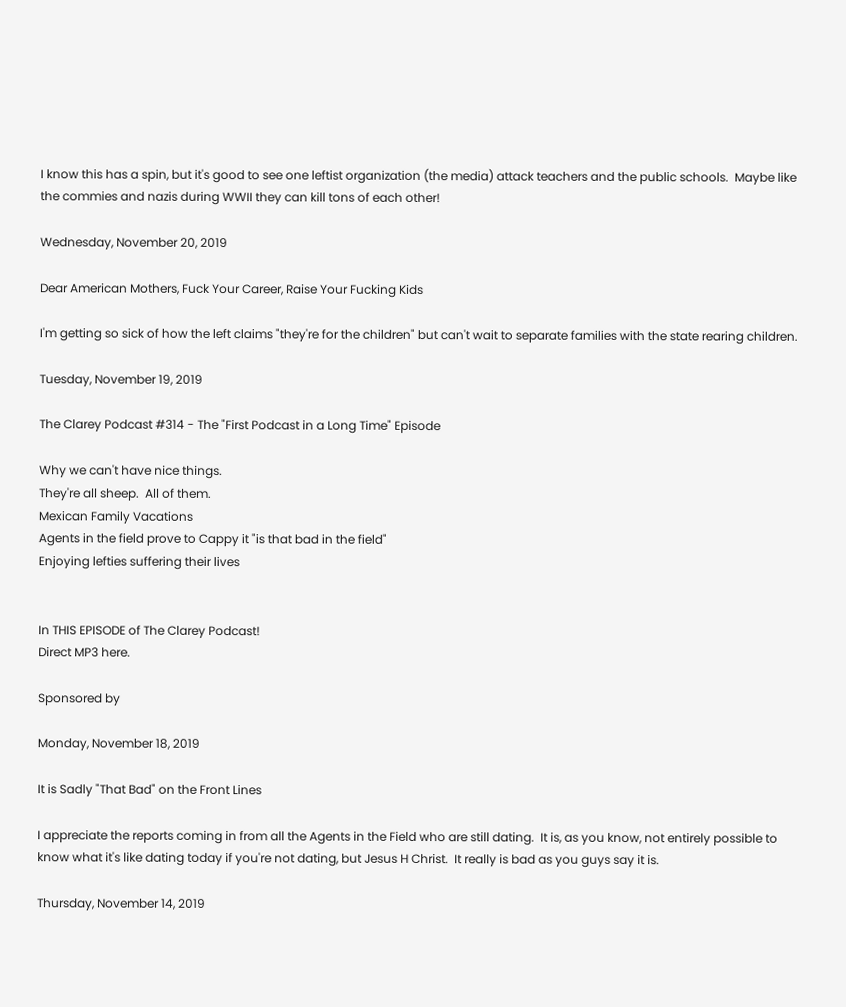I know this has a spin, but it's good to see one leftist organization (the media) attack teachers and the public schools.  Maybe like the commies and nazis during WWII they can kill tons of each other!

Wednesday, November 20, 2019

Dear American Mothers, Fuck Your Career, Raise Your Fucking Kids

I'm getting so sick of how the left claims "they're for the children" but can't wait to separate families with the state rearing children.

Tuesday, November 19, 2019

The Clarey Podcast #314 - The "First Podcast in a Long Time" Episode

Why we can't have nice things.
They're all sheep.  All of them.
Mexican Family Vacations
Agents in the field prove to Cappy it "is that bad in the field"
Enjoying lefties suffering their lives


In THIS EPISODE of The Clarey Podcast!
Direct MP3 here.

Sponsored by

Monday, November 18, 2019

It is Sadly "That Bad" on the Front Lines

I appreciate the reports coming in from all the Agents in the Field who are still dating.  It is, as you know, not entirely possible to know what it's like dating today if you're not dating, but Jesus H Christ.  It really is bad as you guys say it is.

Thursday, November 14, 2019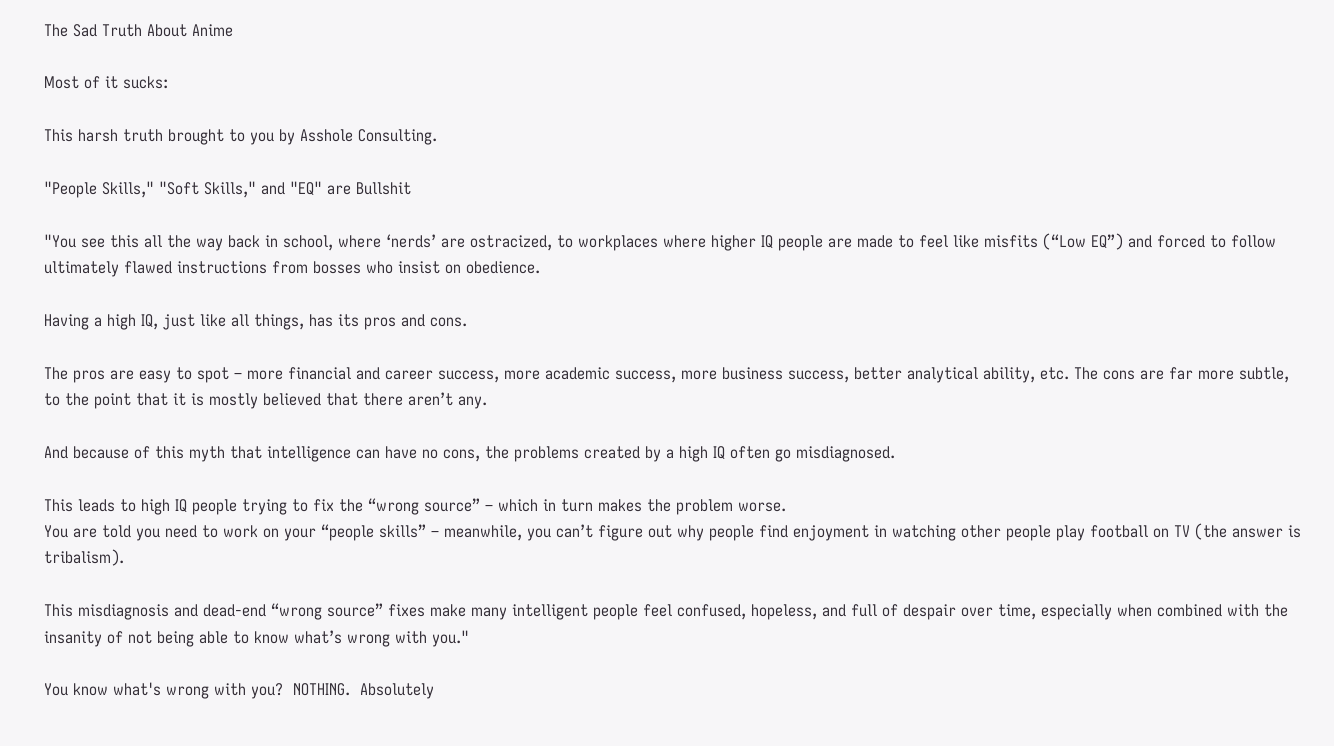The Sad Truth About Anime

Most of it sucks:

This harsh truth brought to you by Asshole Consulting.

"People Skills," "Soft Skills," and "EQ" are Bullshit

"You see this all the way back in school, where ‘nerds’ are ostracized, to workplaces where higher IQ people are made to feel like misfits (“Low EQ”) and forced to follow ultimately flawed instructions from bosses who insist on obedience.

Having a high IQ, just like all things, has its pros and cons.

The pros are easy to spot – more financial and career success, more academic success, more business success, better analytical ability, etc. The cons are far more subtle, to the point that it is mostly believed that there aren’t any.

And because of this myth that intelligence can have no cons, the problems created by a high IQ often go misdiagnosed.

This leads to high IQ people trying to fix the “wrong source” – which in turn makes the problem worse.
You are told you need to work on your “people skills” – meanwhile, you can’t figure out why people find enjoyment in watching other people play football on TV (the answer is tribalism).

This misdiagnosis and dead-end “wrong source” fixes make many intelligent people feel confused, hopeless, and full of despair over time, especially when combined with the insanity of not being able to know what’s wrong with you."

You know what's wrong with you?  NOTHING.  Absolutely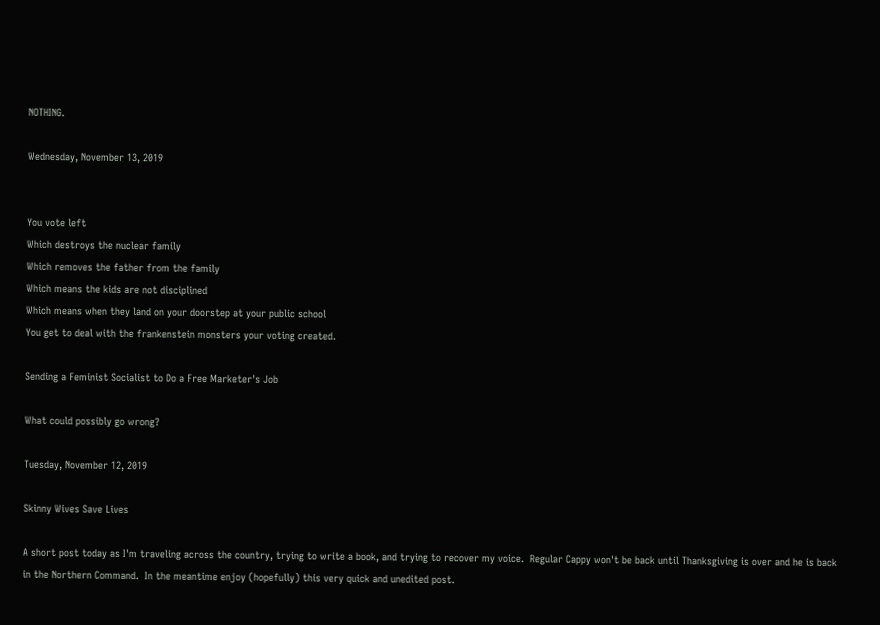NOTHING.

Wednesday, November 13, 2019


You vote left
Which destroys the nuclear family
Which removes the father from the family
Which means the kids are not disciplined
Which means when they land on your doorstep at your public school
You get to deal with the frankenstein monsters your voting created.

Sending a Feminist Socialist to Do a Free Marketer's Job

What could possibly go wrong?

Tuesday, November 12, 2019

Skinny Wives Save Lives

A short post today as I'm traveling across the country, trying to write a book, and trying to recover my voice.  Regular Cappy won't be back until Thanksgiving is over and he is back in the Northern Command.  In the meantime enjoy (hopefully) this very quick and unedited post.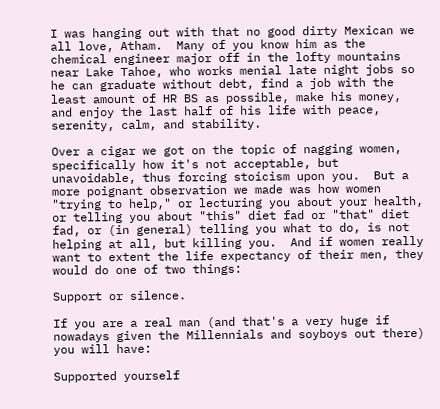I was hanging out with that no good dirty Mexican we all love, Atham.  Many of you know him as the chemical engineer major off in the lofty mountains near Lake Tahoe, who works menial late night jobs so he can graduate without debt, find a job with the least amount of HR BS as possible, make his money, and enjoy the last half of his life with peace, serenity, calm, and stability.

Over a cigar we got on the topic of nagging women, specifically how it's not acceptable, but unavoidable, thus forcing stoicism upon you.  But a more poignant observation we made was how women "trying to help," or lecturing you about your health, or telling you about "this" diet fad or "that" diet fad, or (in general) telling you what to do, is not helping at all, but killing you.  And if women really want to extent the life expectancy of their men, they would do one of two things:

Support or silence.

If you are a real man (and that's a very huge if nowadays given the Millennials and soyboys out there) you will have:

Supported yourself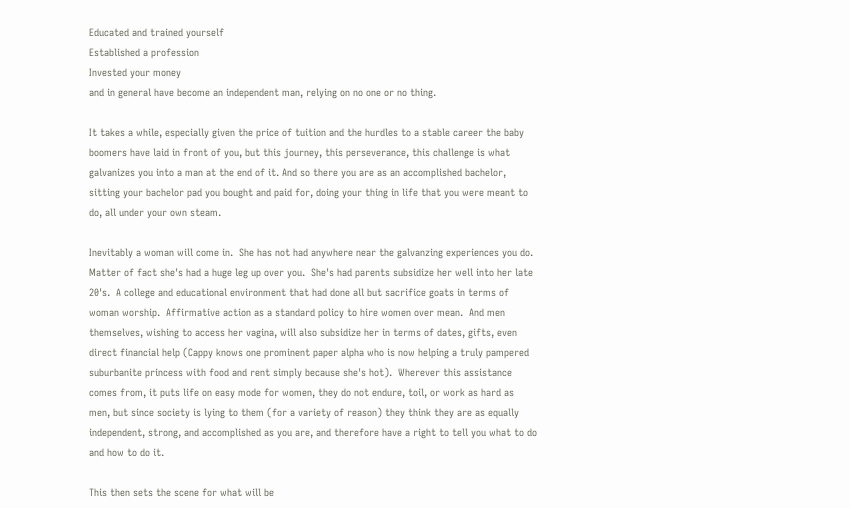Educated and trained yourself
Established a profession
Invested your money
and in general have become an independent man, relying on no one or no thing.

It takes a while, especially given the price of tuition and the hurdles to a stable career the baby boomers have laid in front of you, but this journey, this perseverance, this challenge is what galvanizes you into a man at the end of it. And so there you are as an accomplished bachelor, sitting your bachelor pad you bought and paid for, doing your thing in life that you were meant to do, all under your own steam.

Inevitably a woman will come in.  She has not had anywhere near the galvanzing experiences you do. Matter of fact she's had a huge leg up over you.  She's had parents subsidize her well into her late 20's.  A college and educational environment that had done all but sacrifice goats in terms of woman worship.  Affirmative action as a standard policy to hire women over mean.  And men themselves, wishing to access her vagina, will also subsidize her in terms of dates, gifts, even direct financial help (Cappy knows one prominent paper alpha who is now helping a truly pampered suburbanite princess with food and rent simply because she's hot).  Wherever this assistance comes from, it puts life on easy mode for women, they do not endure, toil, or work as hard as men, but since society is lying to them (for a variety of reason) they think they are as equally independent, strong, and accomplished as you are, and therefore have a right to tell you what to do and how to do it.

This then sets the scene for what will be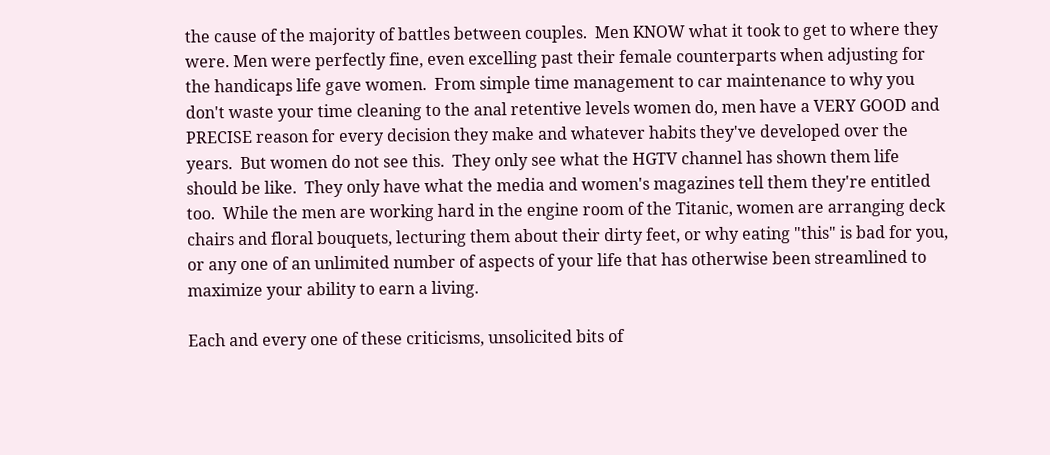the cause of the majority of battles between couples.  Men KNOW what it took to get to where they were. Men were perfectly fine, even excelling past their female counterparts when adjusting for the handicaps life gave women.  From simple time management to car maintenance to why you don't waste your time cleaning to the anal retentive levels women do, men have a VERY GOOD and PRECISE reason for every decision they make and whatever habits they've developed over the years.  But women do not see this.  They only see what the HGTV channel has shown them life should be like.  They only have what the media and women's magazines tell them they're entitled too.  While the men are working hard in the engine room of the Titanic, women are arranging deck chairs and floral bouquets, lecturing them about their dirty feet, or why eating "this" is bad for you, or any one of an unlimited number of aspects of your life that has otherwise been streamlined to maximize your ability to earn a living.

Each and every one of these criticisms, unsolicited bits of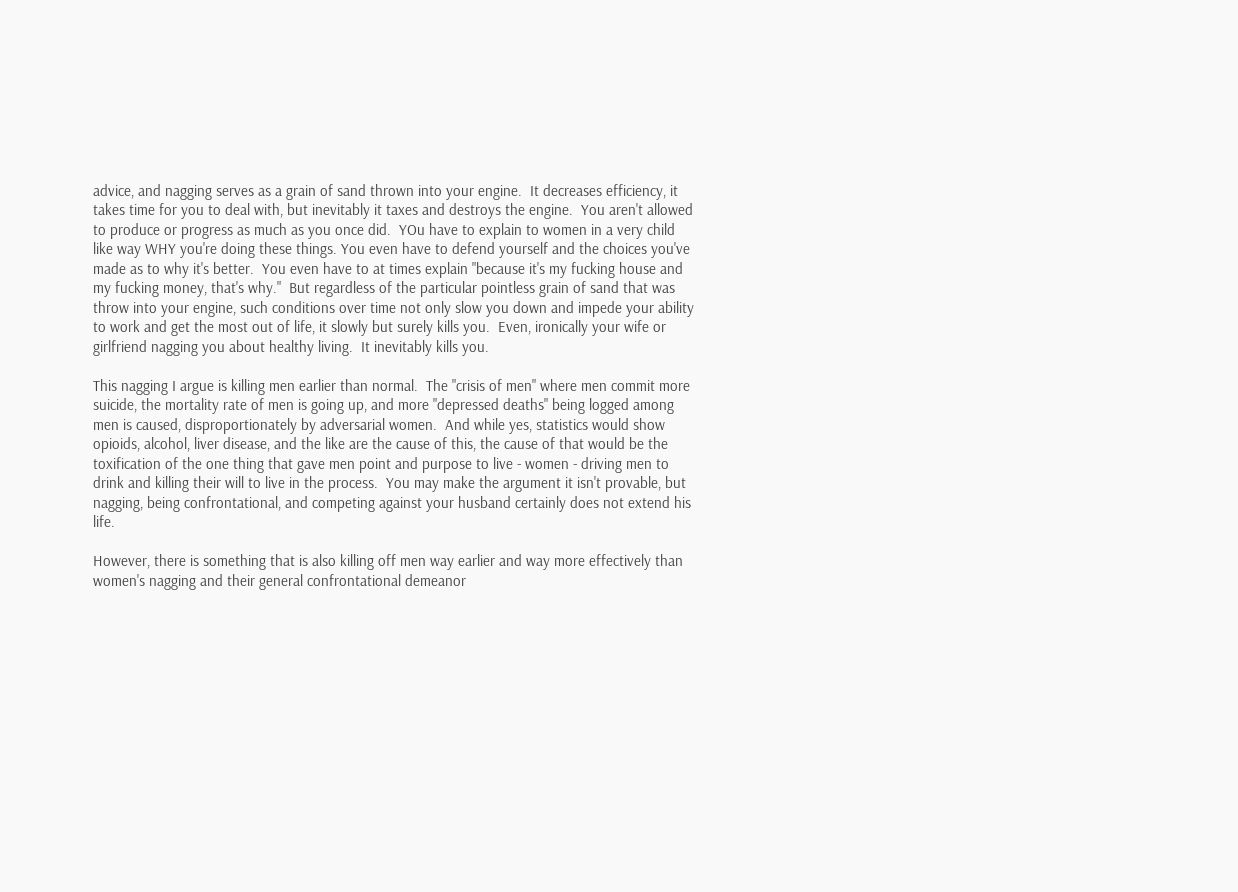advice, and nagging serves as a grain of sand thrown into your engine.  It decreases efficiency, it takes time for you to deal with, but inevitably it taxes and destroys the engine.  You aren't allowed to produce or progress as much as you once did.  YOu have to explain to women in a very child like way WHY you're doing these things. You even have to defend yourself and the choices you've made as to why it's better.  You even have to at times explain "because it's my fucking house and my fucking money, that's why."  But regardless of the particular pointless grain of sand that was throw into your engine, such conditions over time not only slow you down and impede your ability to work and get the most out of life, it slowly but surely kills you.  Even, ironically your wife or girlfriend nagging you about healthy living.  It inevitably kills you.

This nagging I argue is killing men earlier than normal.  The "crisis of men" where men commit more suicide, the mortality rate of men is going up, and more "depressed deaths" being logged among men is caused, disproportionately by adversarial women.  And while yes, statistics would show opioids, alcohol, liver disease, and the like are the cause of this, the cause of that would be the toxification of the one thing that gave men point and purpose to live - women - driving men to drink and killing their will to live in the process.  You may make the argument it isn't provable, but nagging, being confrontational, and competing against your husband certainly does not extend his life.

However, there is something that is also killing off men way earlier and way more effectively than women's nagging and their general confrontational demeanor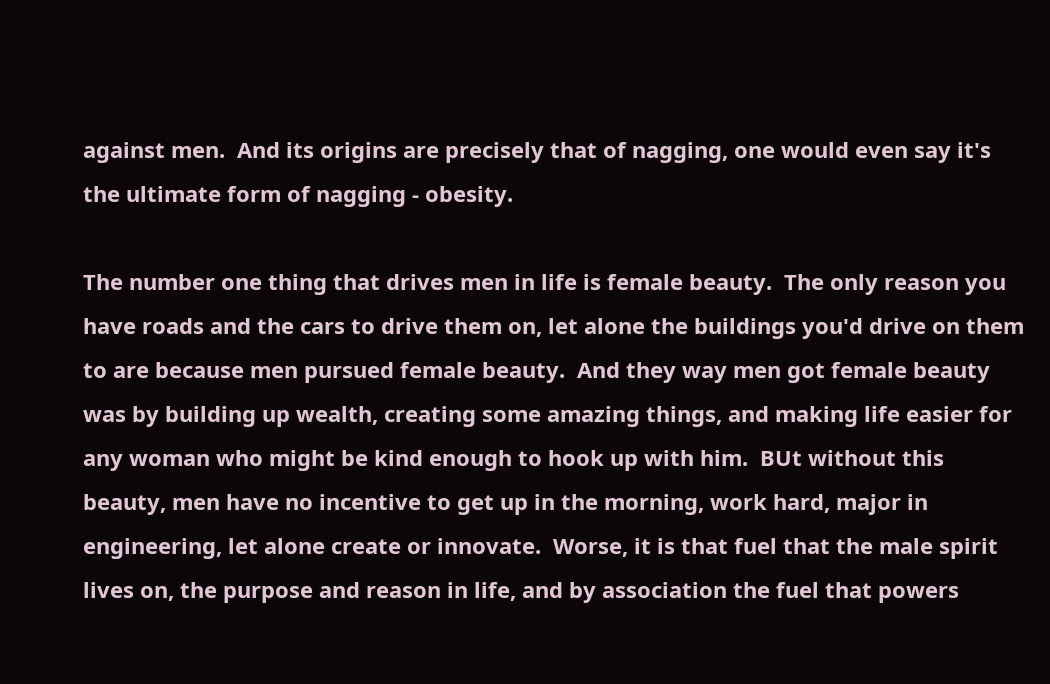against men.  And its origins are precisely that of nagging, one would even say it's the ultimate form of nagging - obesity.

The number one thing that drives men in life is female beauty.  The only reason you have roads and the cars to drive them on, let alone the buildings you'd drive on them to are because men pursued female beauty.  And they way men got female beauty was by building up wealth, creating some amazing things, and making life easier for any woman who might be kind enough to hook up with him.  BUt without this beauty, men have no incentive to get up in the morning, work hard, major in engineering, let alone create or innovate.  Worse, it is that fuel that the male spirit lives on, the purpose and reason in life, and by association the fuel that powers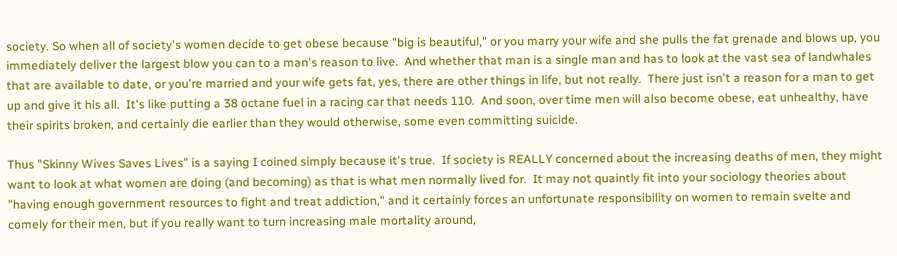society. So when all of society's women decide to get obese because "big is beautiful," or you marry your wife and she pulls the fat grenade and blows up, you immediately deliver the largest blow you can to a man's reason to live.  And whether that man is a single man and has to look at the vast sea of landwhales that are available to date, or you're married and your wife gets fat, yes, there are other things in life, but not really.  There just isn't a reason for a man to get up and give it his all.  It's like putting a 38 octane fuel in a racing car that needs 110.  And soon, over time men will also become obese, eat unhealthy, have their spirits broken, and certainly die earlier than they would otherwise, some even committing suicide.

Thus "Skinny Wives Saves Lives" is a saying I coined simply because it's true.  If society is REALLY concerned about the increasing deaths of men, they might want to look at what women are doing (and becoming) as that is what men normally lived for.  It may not quaintly fit into your sociology theories about "having enough government resources to fight and treat addiction," and it certainly forces an unfortunate responsibility on women to remain svelte and comely for their men, but if you really want to turn increasing male mortality around,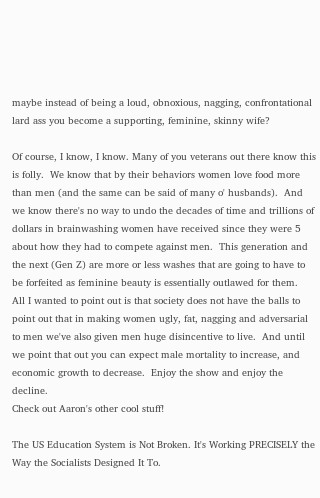maybe instead of being a loud, obnoxious, nagging, confrontational lard ass you become a supporting, feminine, skinny wife?

Of course, I know, I know. Many of you veterans out there know this is folly.  We know that by their behaviors women love food more than men (and the same can be said of many o' husbands).  And we know there's no way to undo the decades of time and trillions of dollars in brainwashing women have received since they were 5 about how they had to compete against men.  This generation and the next (Gen Z) are more or less washes that are going to have to be forfeited as feminine beauty is essentially outlawed for them.  All I wanted to point out is that society does not have the balls to point out that in making women ugly, fat, nagging and adversarial to men we've also given men huge disincentive to live.  And until we point that out you can expect male mortality to increase, and economic growth to decrease.  Enjoy the show and enjoy the decline.
Check out Aaron's other cool stuff!

The US Education System is Not Broken. It's Working PRECISELY the Way the Socialists Designed It To.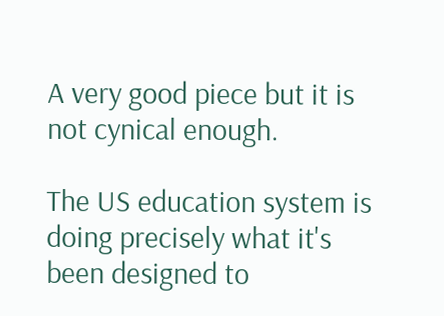A very good piece but it is not cynical enough.

The US education system is doing precisely what it's been designed to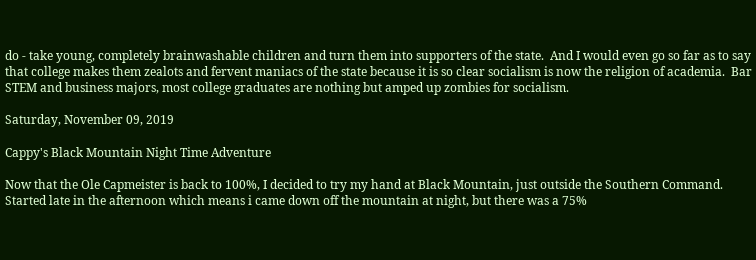do - take young, completely brainwashable children and turn them into supporters of the state.  And I would even go so far as to say that college makes them zealots and fervent maniacs of the state because it is so clear socialism is now the religion of academia.  Bar STEM and business majors, most college graduates are nothing but amped up zombies for socialism.

Saturday, November 09, 2019

Cappy's Black Mountain Night Time Adventure

Now that the Ole Capmeister is back to 100%, I decided to try my hand at Black Mountain, just outside the Southern Command.  Started late in the afternoon which means i came down off the mountain at night, but there was a 75%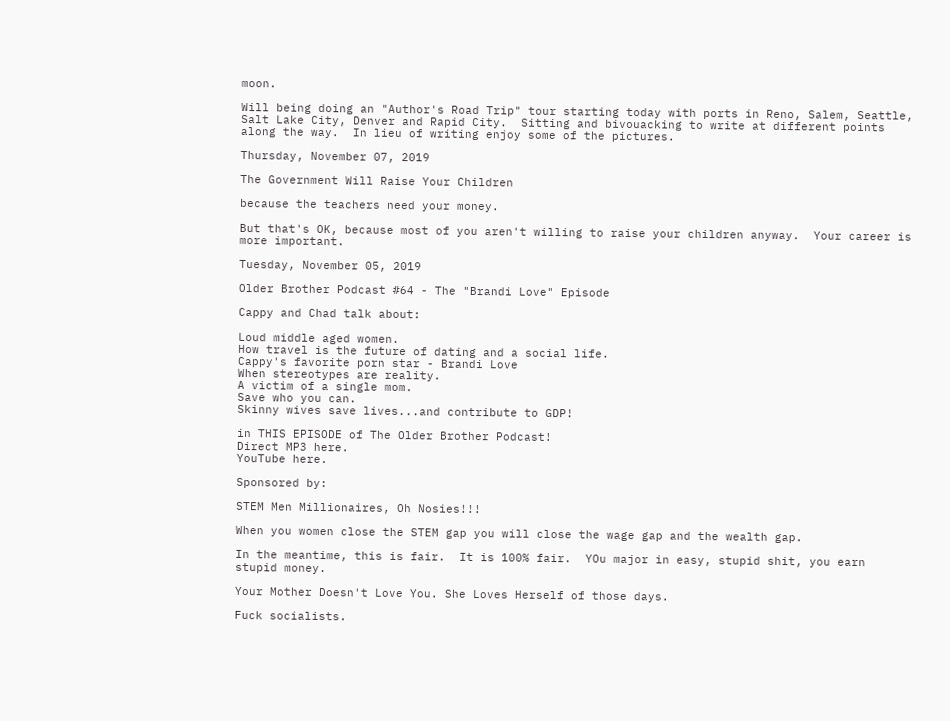moon.

Will being doing an "Author's Road Trip" tour starting today with ports in Reno, Salem, Seattle, Salt Lake City, Denver and Rapid City.  Sitting and bivouacking to write at different points along the way.  In lieu of writing enjoy some of the pictures.

Thursday, November 07, 2019

The Government Will Raise Your Children

because the teachers need your money.

But that's OK, because most of you aren't willing to raise your children anyway.  Your career is more important.

Tuesday, November 05, 2019

Older Brother Podcast #64 - The "Brandi Love" Episode

Cappy and Chad talk about:

Loud middle aged women.
How travel is the future of dating and a social life.
Cappy's favorite porn star - Brandi Love
When stereotypes are reality.
A victim of a single mom.
Save who you can.
Skinny wives save lives...and contribute to GDP!

in THIS EPISODE of The Older Brother Podcast!
Direct MP3 here.
YouTube here.

Sponsored by:

STEM Men Millionaires, Oh Nosies!!!

When you women close the STEM gap you will close the wage gap and the wealth gap.

In the meantime, this is fair.  It is 100% fair.  YOu major in easy, stupid shit, you earn stupid money.

Your Mother Doesn't Love You. She Loves Herself of those days.

Fuck socialists.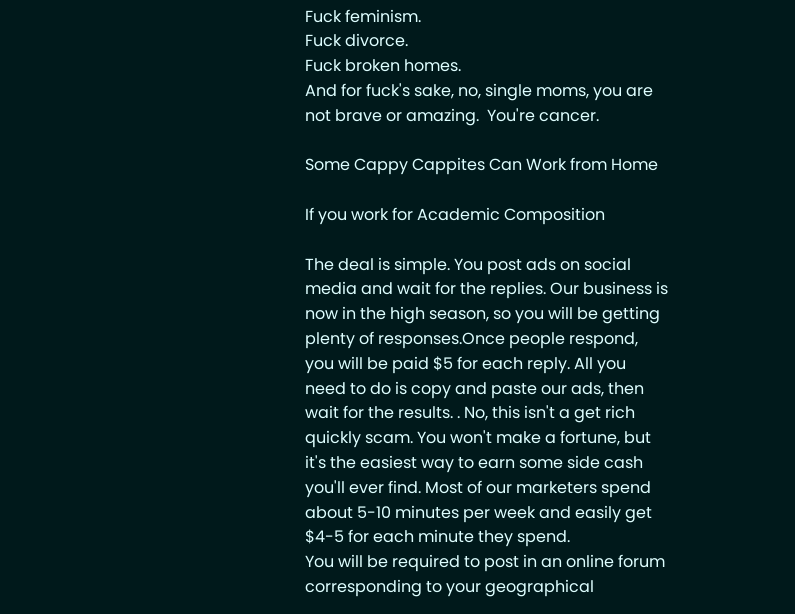Fuck feminism.
Fuck divorce.
Fuck broken homes.
And for fuck's sake, no, single moms, you are not brave or amazing.  You're cancer.

Some Cappy Cappites Can Work from Home

If you work for Academic Composition

The deal is simple. You post ads on social media and wait for the replies. Our business is now in the high season, so you will be getting plenty of responses.Once people respond, you will be paid $5 for each reply. All you need to do is copy and paste our ads, then wait for the results. . No, this isn't a get rich quickly scam. You won't make a fortune, but it's the easiest way to earn some side cash you'll ever find. Most of our marketers spend about 5-10 minutes per week and easily get $4-5 for each minute they spend.
You will be required to post in an online forum corresponding to your geographical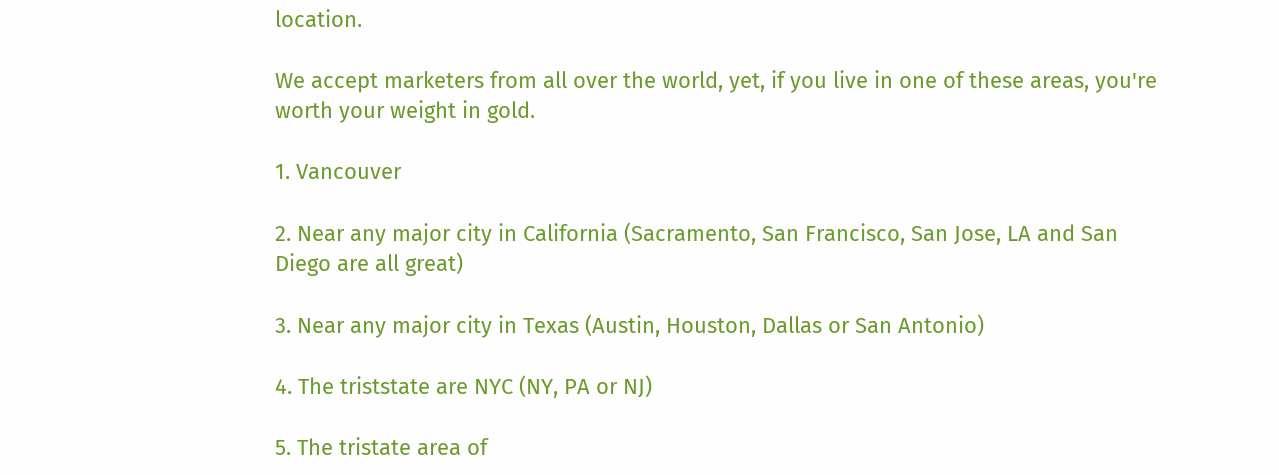location.

We accept marketers from all over the world, yet, if you live in one of these areas, you're worth your weight in gold.

1. Vancouver

2. Near any major city in California (Sacramento, San Francisco, San Jose, LA and San Diego are all great)

3. Near any major city in Texas (Austin, Houston, Dallas or San Antonio)

4. The triststate are NYC (NY, PA or NJ)

5. The tristate area of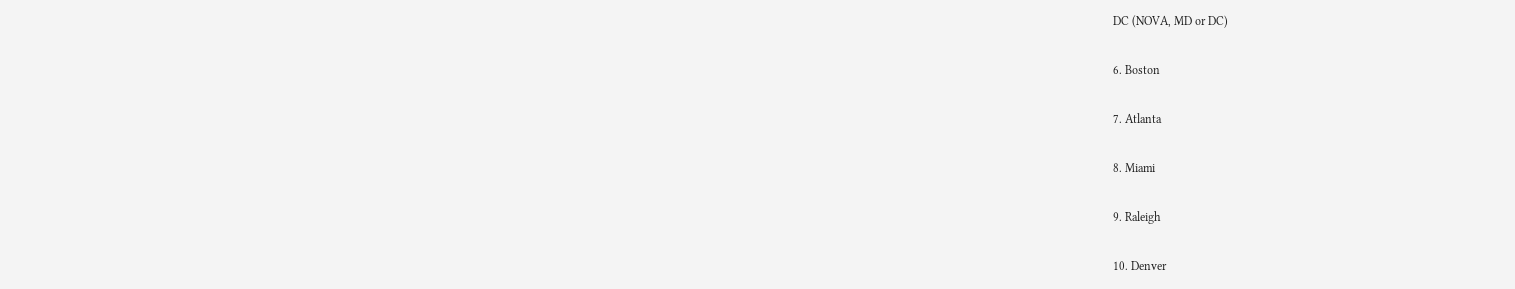DC (NOVA, MD or DC)

6. Boston

7. Atlanta

8. Miami

9. Raleigh

10. Denver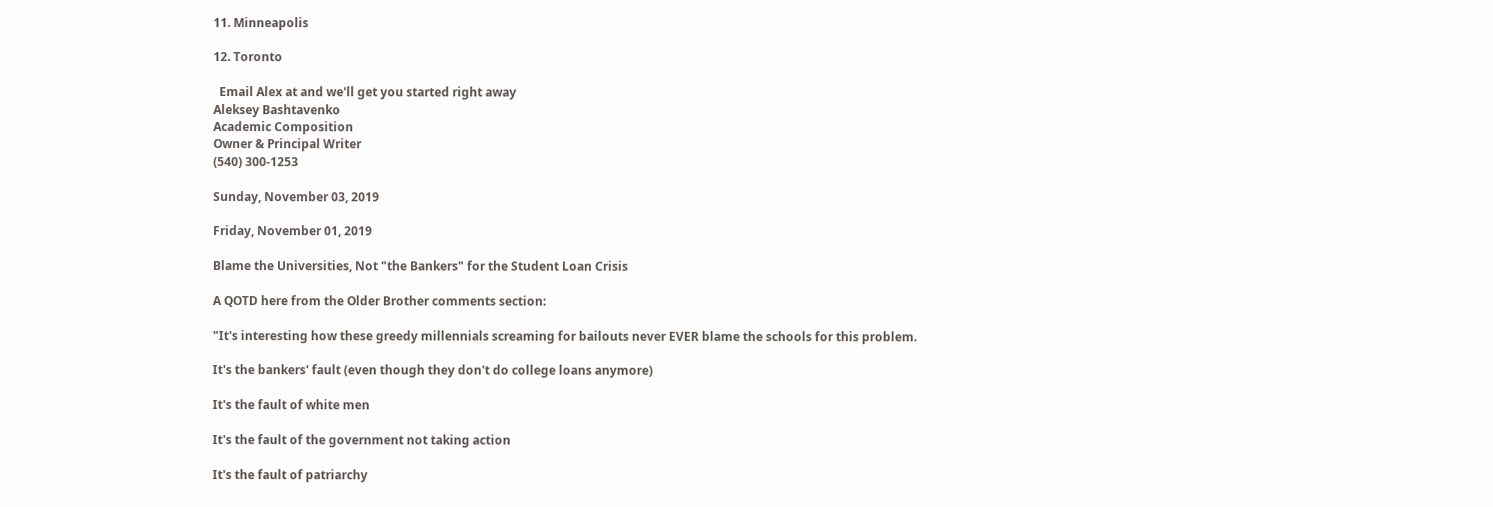11. Minneapolis

12. Toronto

  Email Alex at and we'll get you started right away
Aleksey Bashtavenko
Academic Composition
Owner & Principal Writer
(540) 300-1253

Sunday, November 03, 2019

Friday, November 01, 2019

Blame the Universities, Not "the Bankers" for the Student Loan Crisis

A QOTD here from the Older Brother comments section:

"It's interesting how these greedy millennials screaming for bailouts never EVER blame the schools for this problem.

It's the bankers' fault (even though they don't do college loans anymore)

It's the fault of white men

It's the fault of the government not taking action

It's the fault of patriarchy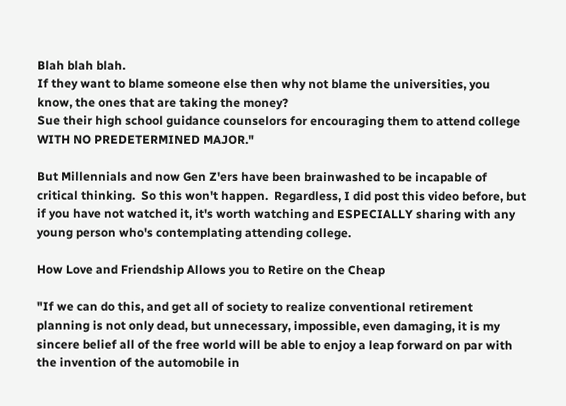Blah blah blah.
If they want to blame someone else then why not blame the universities, you know, the ones that are taking the money?
Sue their high school guidance counselors for encouraging them to attend college WITH NO PREDETERMINED MAJOR."

But Millennials and now Gen Z'ers have been brainwashed to be incapable of critical thinking.  So this won't happen.  Regardless, I did post this video before, but if you have not watched it, it's worth watching and ESPECIALLY sharing with any young person who's contemplating attending college.

How Love and Friendship Allows you to Retire on the Cheap

"If we can do this, and get all of society to realize conventional retirement planning is not only dead, but unnecessary, impossible, even damaging, it is my sincere belief all of the free world will be able to enjoy a leap forward on par with the invention of the automobile in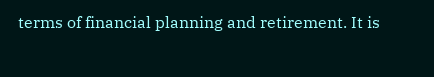terms of financial planning and retirement. It is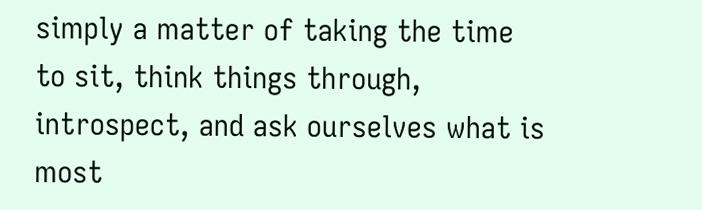simply a matter of taking the time to sit, think things through, introspect, and ask ourselves what is most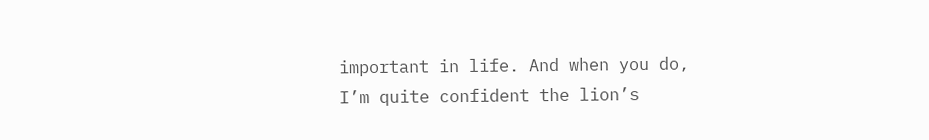important in life. And when you do, I’m quite confident the lion’s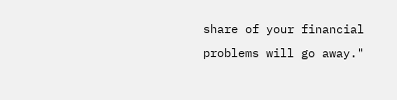share of your financial problems will go away."